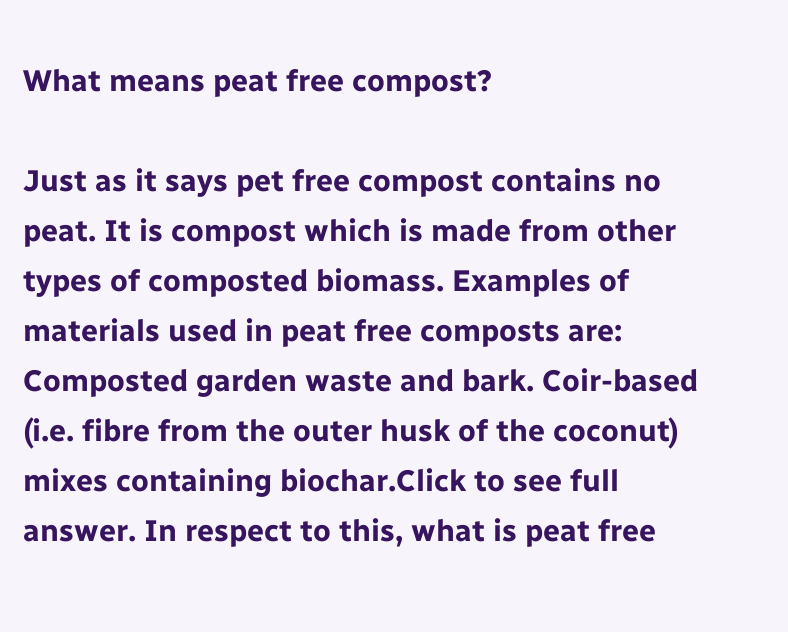What means peat free compost?

Just as it says pet free compost contains no peat. It is compost which is made from other types of composted biomass. Examples of materials used in peat free composts are: Composted garden waste and bark. Coir-based (i.e. fibre from the outer husk of the coconut) mixes containing biochar.Click to see full answer. In respect to this, what is peat free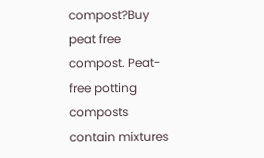compost?Buy peat free compost. Peat-free potting composts contain mixtures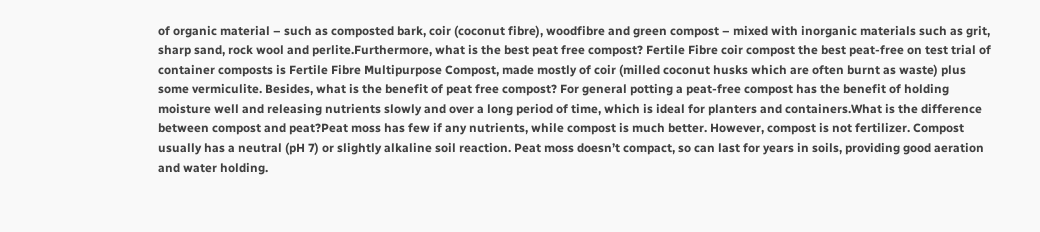of organic material – such as composted bark, coir (coconut fibre), woodfibre and green compost – mixed with inorganic materials such as grit, sharp sand, rock wool and perlite.Furthermore, what is the best peat free compost? Fertile Fibre coir compost the best peat-free on test trial of container composts is Fertile Fibre Multipurpose Compost, made mostly of coir (milled coconut husks which are often burnt as waste) plus some vermiculite. Besides, what is the benefit of peat free compost? For general potting a peat-free compost has the benefit of holding moisture well and releasing nutrients slowly and over a long period of time, which is ideal for planters and containers.What is the difference between compost and peat?Peat moss has few if any nutrients, while compost is much better. However, compost is not fertilizer. Compost usually has a neutral (pH 7) or slightly alkaline soil reaction. Peat moss doesn’t compact, so can last for years in soils, providing good aeration and water holding.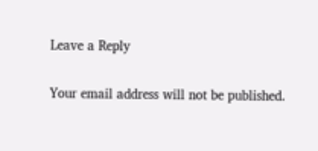Leave a Reply

Your email address will not be published.